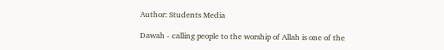Author: Students Media

Dawah - calling people to the worship of Allah is one of the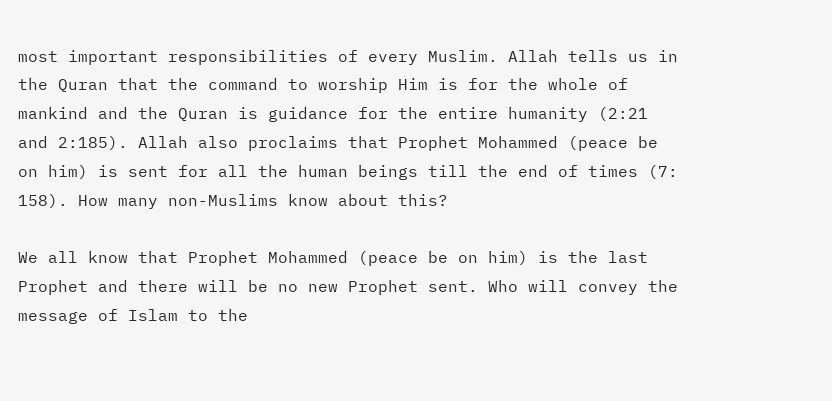most important responsibilities of every Muslim. Allah tells us in the Quran that the command to worship Him is for the whole of mankind and the Quran is guidance for the entire humanity (2:21 and 2:185). Allah also proclaims that Prophet Mohammed (peace be on him) is sent for all the human beings till the end of times (7: 158). How many non-Muslims know about this?

We all know that Prophet Mohammed (peace be on him) is the last Prophet and there will be no new Prophet sent. Who will convey the message of Islam to the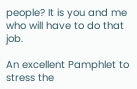people? It is you and me who will have to do that job.

An excellent Pamphlet to stress the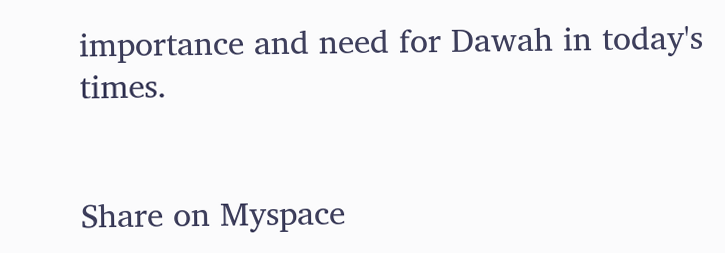importance and need for Dawah in today's times.


Share on Myspace